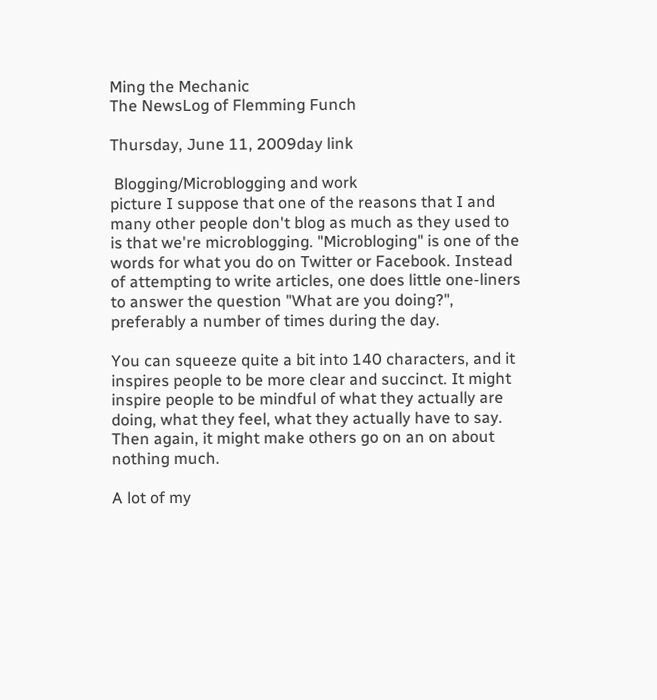Ming the Mechanic
The NewsLog of Flemming Funch

Thursday, June 11, 2009day link

 Blogging/Microblogging and work
picture I suppose that one of the reasons that I and many other people don't blog as much as they used to is that we're microblogging. "Microbloging" is one of the words for what you do on Twitter or Facebook. Instead of attempting to write articles, one does little one-liners to answer the question "What are you doing?", preferably a number of times during the day.

You can squeeze quite a bit into 140 characters, and it inspires people to be more clear and succinct. It might inspire people to be mindful of what they actually are doing, what they feel, what they actually have to say. Then again, it might make others go on an on about nothing much.

A lot of my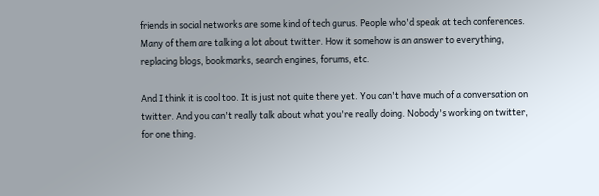friends in social networks are some kind of tech gurus. People who'd speak at tech conferences. Many of them are talking a lot about twitter. How it somehow is an answer to everything, replacing blogs, bookmarks, search engines, forums, etc.

And I think it is cool too. It is just not quite there yet. You can't have much of a conversation on twitter. And you can't really talk about what you're really doing. Nobody's working on twitter, for one thing.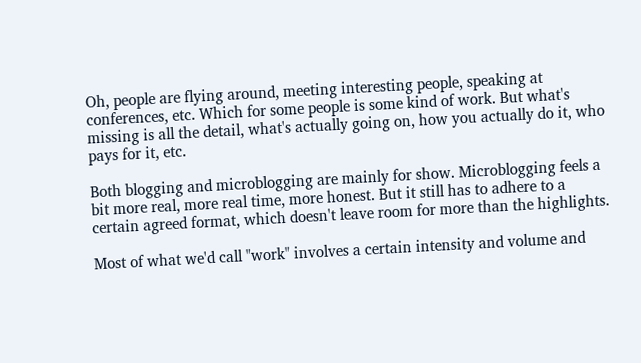Oh, people are flying around, meeting interesting people, speaking at conferences, etc. Which for some people is some kind of work. But what's missing is all the detail, what's actually going on, how you actually do it, who pays for it, etc.

Both blogging and microblogging are mainly for show. Microblogging feels a bit more real, more real time, more honest. But it still has to adhere to a certain agreed format, which doesn't leave room for more than the highlights.

Most of what we'd call "work" involves a certain intensity and volume and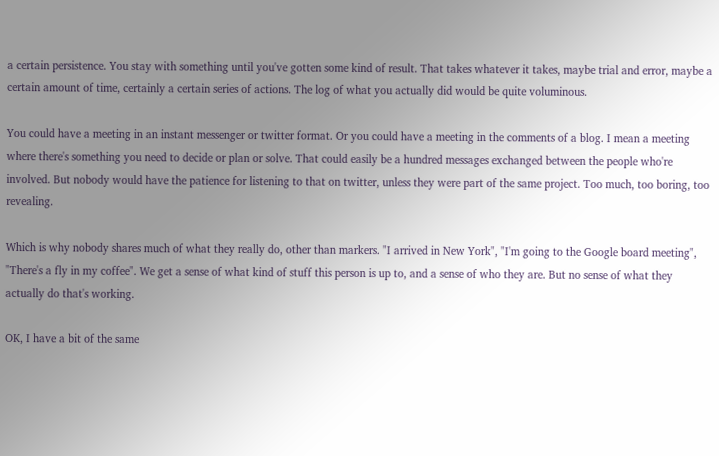a certain persistence. You stay with something until you've gotten some kind of result. That takes whatever it takes, maybe trial and error, maybe a certain amount of time, certainly a certain series of actions. The log of what you actually did would be quite voluminous.

You could have a meeting in an instant messenger or twitter format. Or you could have a meeting in the comments of a blog. I mean a meeting where there's something you need to decide or plan or solve. That could easily be a hundred messages exchanged between the people who're involved. But nobody would have the patience for listening to that on twitter, unless they were part of the same project. Too much, too boring, too revealing.

Which is why nobody shares much of what they really do, other than markers. "I arrived in New York", "I'm going to the Google board meeting", "There's a fly in my coffee". We get a sense of what kind of stuff this person is up to, and a sense of who they are. But no sense of what they actually do that's working.

OK, I have a bit of the same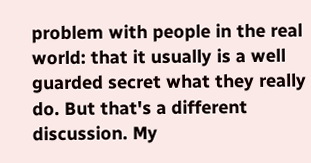problem with people in the real world: that it usually is a well guarded secret what they really do. But that's a different discussion. My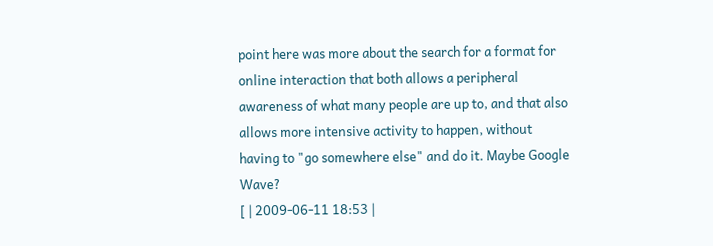point here was more about the search for a format for online interaction that both allows a peripheral awareness of what many people are up to, and that also allows more intensive activity to happen, without having to "go somewhere else" and do it. Maybe Google Wave?
[ | 2009-06-11 18:53 |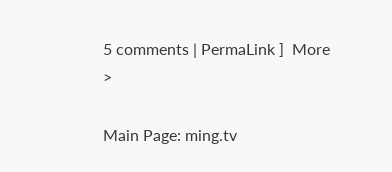5 comments | PermaLink ]  More >

Main Page: ming.tv